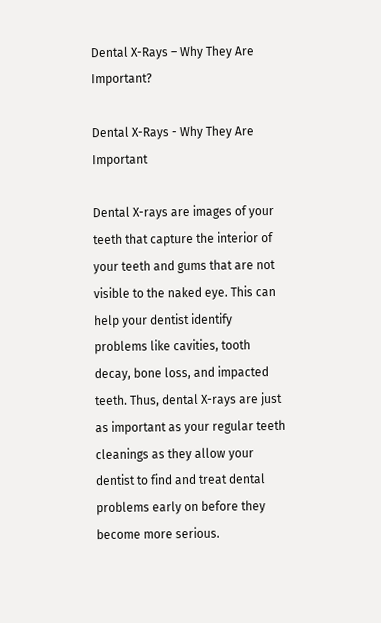Dental X-Rays – Why They Are Important?

Dental X-Rays - Why They Are Important

Dental X-rays are images of your teeth that capture the interior of your teeth and gums that are not visible to the naked eye. This can help your dentist identify problems like cavities, tooth decay, bone loss, and impacted teeth. Thus, dental X-rays are just as important as your regular teeth cleanings as they allow your dentist to find and treat dental problems early on before they become more serious.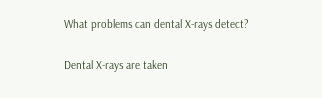What problems can dental X-rays detect?

Dental X-rays are taken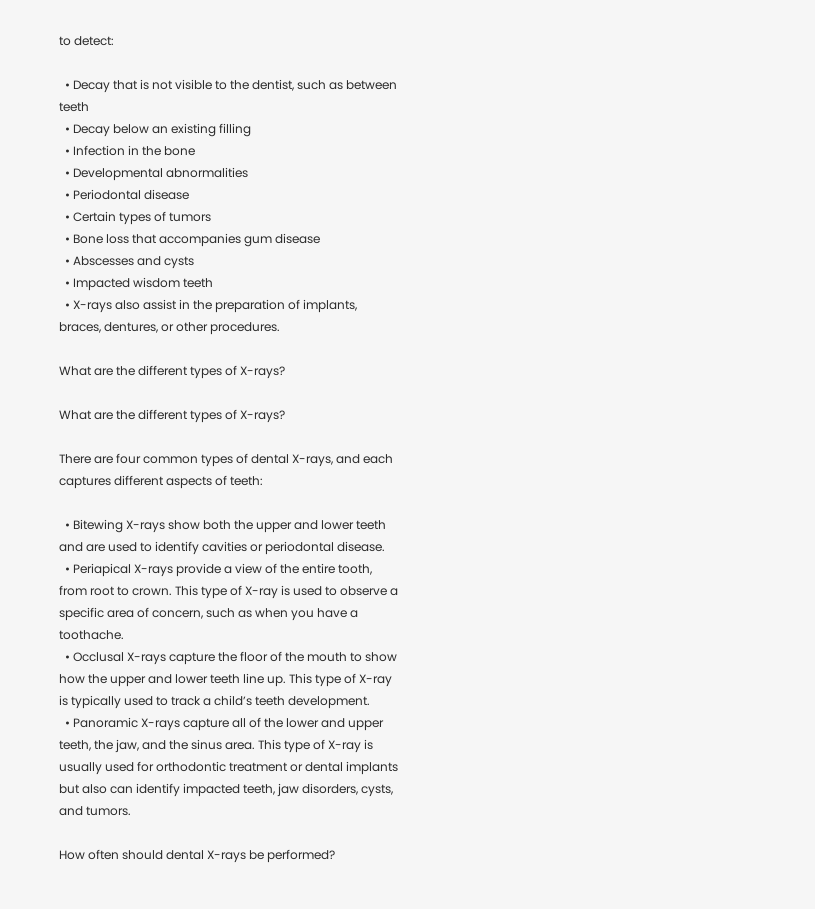to detect:

  • Decay that is not visible to the dentist, such as between teeth
  • Decay below an existing filling
  • Infection in the bone
  • Developmental abnormalities
  • Periodontal disease
  • Certain types of tumors
  • Bone loss that accompanies gum disease
  • Abscesses and cysts
  • Impacted wisdom teeth
  • X-rays also assist in the preparation of implants, braces, dentures, or other procedures.

What are the different types of X-rays?

What are the different types of X-rays?

There are four common types of dental X-rays, and each captures different aspects of teeth:

  • Bitewing X-rays show both the upper and lower teeth and are used to identify cavities or periodontal disease.
  • Periapical X-rays provide a view of the entire tooth, from root to crown. This type of X-ray is used to observe a specific area of concern, such as when you have a toothache.
  • Occlusal X-rays capture the floor of the mouth to show how the upper and lower teeth line up. This type of X-ray is typically used to track a child’s teeth development.
  • Panoramic X-rays capture all of the lower and upper teeth, the jaw, and the sinus area. This type of X-ray is usually used for orthodontic treatment or dental implants but also can identify impacted teeth, jaw disorders, cysts, and tumors.

How often should dental X-rays be performed?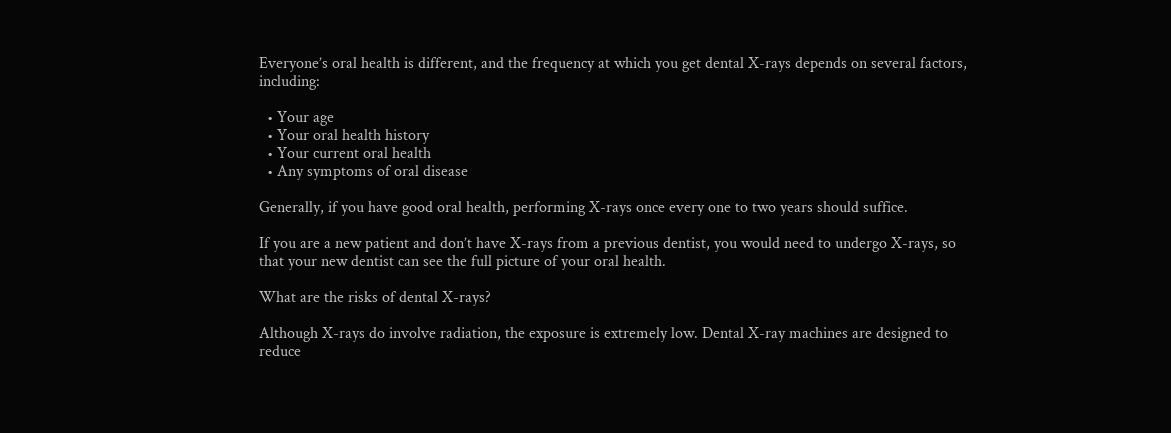Everyone’s oral health is different, and the frequency at which you get dental X-rays depends on several factors, including:

  • Your age
  • Your oral health history
  • Your current oral health
  • Any symptoms of oral disease

Generally, if you have good oral health, performing X-rays once every one to two years should suffice.

If you are a new patient and don’t have X-rays from a previous dentist, you would need to undergo X-rays, so that your new dentist can see the full picture of your oral health.

What are the risks of dental X-rays?

Although X-rays do involve radiation, the exposure is extremely low. Dental X-ray machines are designed to reduce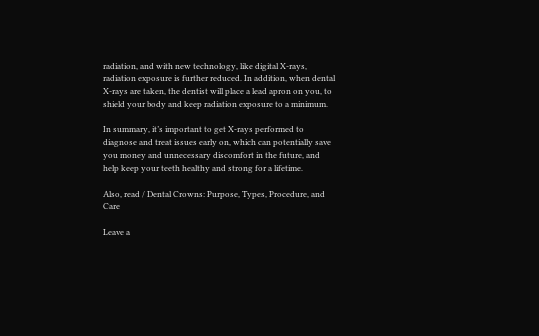radiation, and with new technology, like digital X-rays, radiation exposure is further reduced. In addition, when dental X-rays are taken, the dentist will place a lead apron on you, to shield your body and keep radiation exposure to a minimum.

In summary, it’s important to get X-rays performed to diagnose and treat issues early on, which can potentially save you money and unnecessary discomfort in the future, and help keep your teeth healthy and strong for a lifetime.

Also, read / Dental Crowns: Purpose, Types, Procedure, and Care

Leave a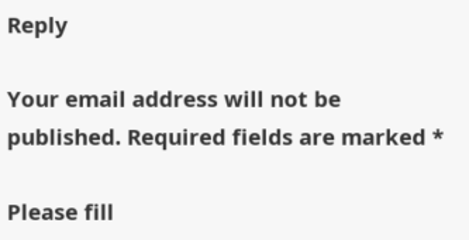Reply

Your email address will not be published. Required fields are marked *

Please fill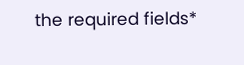the required fields*